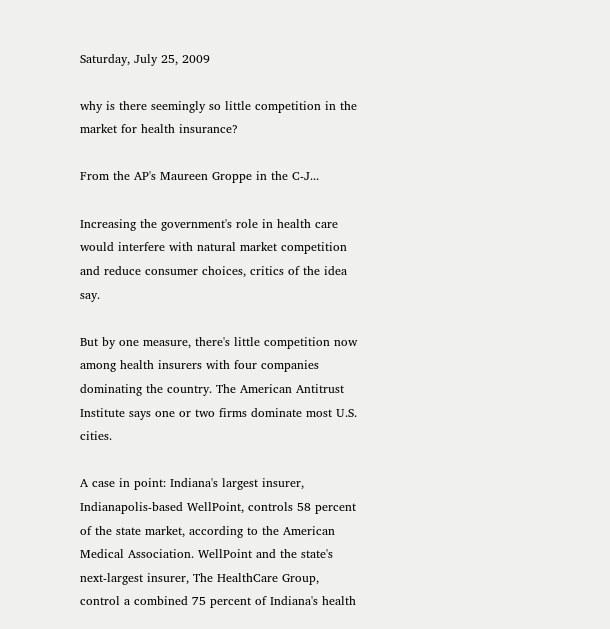Saturday, July 25, 2009

why is there seemingly so little competition in the market for health insurance?

From the AP's Maureen Groppe in the C-J...

Increasing the government's role in health care would interfere with natural market competition and reduce consumer choices, critics of the idea say.

But by one measure, there's little competition now among health insurers with four companies dominating the country. The American Antitrust Institute says one or two firms dominate most U.S. cities.

A case in point: Indiana's largest insurer, Indianapolis-based WellPoint, controls 58 percent of the state market, according to the American Medical Association. WellPoint and the state's next-largest insurer, The HealthCare Group, control a combined 75 percent of Indiana's health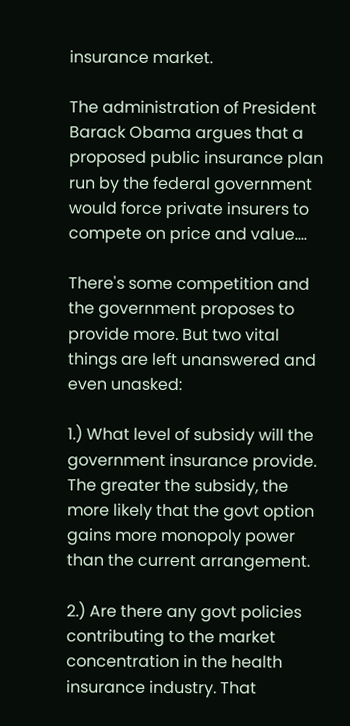insurance market.

The administration of President Barack Obama argues that a proposed public insurance plan run by the federal government would force private insurers to compete on price and value....

There's some competition and the government proposes to provide more. But two vital things are left unanswered and even unasked:

1.) What level of subsidy will the government insurance provide. The greater the subsidy, the more likely that the govt option gains more monopoly power than the current arrangement.

2.) Are there any govt policies contributing to the market concentration in the health insurance industry. That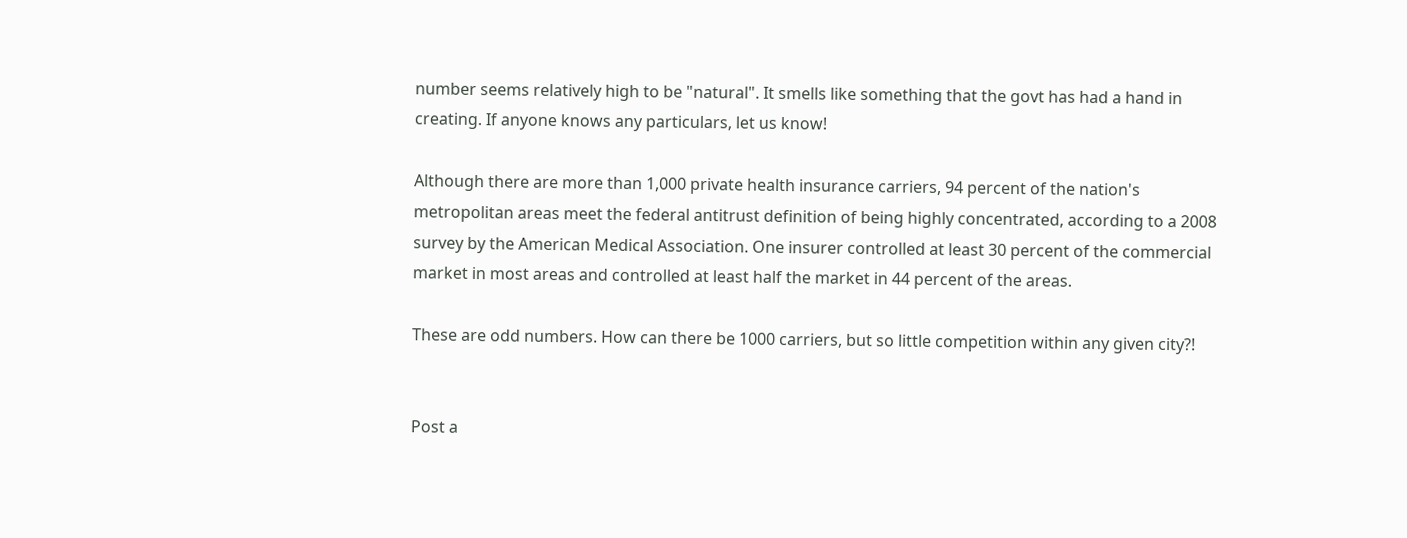number seems relatively high to be "natural". It smells like something that the govt has had a hand in creating. If anyone knows any particulars, let us know!

Although there are more than 1,000 private health insurance carriers, 94 percent of the nation's metropolitan areas meet the federal antitrust definition of being highly concentrated, according to a 2008 survey by the American Medical Association. One insurer controlled at least 30 percent of the commercial market in most areas and controlled at least half the market in 44 percent of the areas.

These are odd numbers. How can there be 1000 carriers, but so little competition within any given city?!


Post a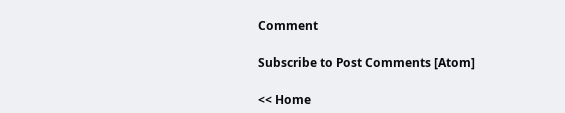Comment

Subscribe to Post Comments [Atom]

<< Home